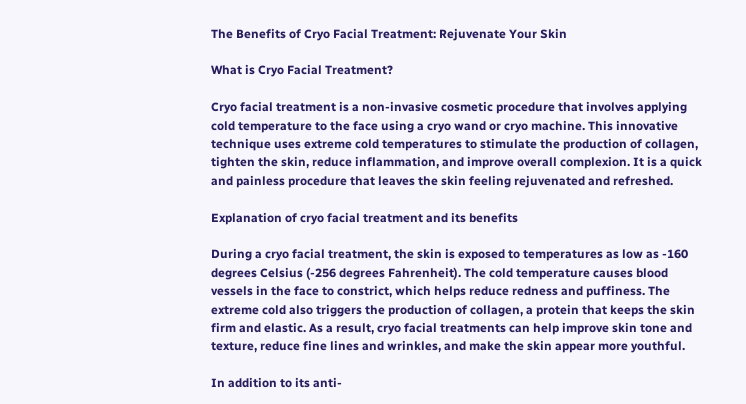The Benefits of Cryo Facial Treatment: Rejuvenate Your Skin

What is Cryo Facial Treatment?

Cryo facial treatment is a non-invasive cosmetic procedure that involves applying cold temperature to the face using a cryo wand or cryo machine. This innovative technique uses extreme cold temperatures to stimulate the production of collagen, tighten the skin, reduce inflammation, and improve overall complexion. It is a quick and painless procedure that leaves the skin feeling rejuvenated and refreshed.

Explanation of cryo facial treatment and its benefits

During a cryo facial treatment, the skin is exposed to temperatures as low as -160 degrees Celsius (-256 degrees Fahrenheit). The cold temperature causes blood vessels in the face to constrict, which helps reduce redness and puffiness. The extreme cold also triggers the production of collagen, a protein that keeps the skin firm and elastic. As a result, cryo facial treatments can help improve skin tone and texture, reduce fine lines and wrinkles, and make the skin appear more youthful.

In addition to its anti-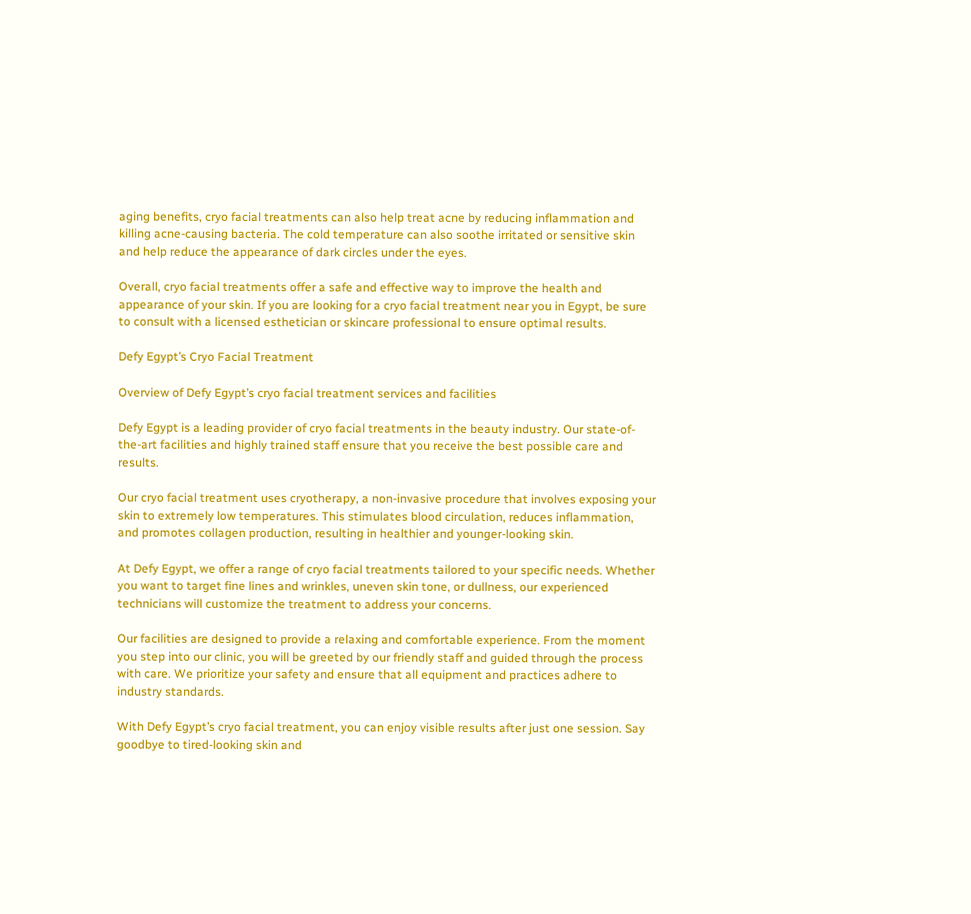aging benefits, cryo facial treatments can also help treat acne by reducing inflammation and killing acne-causing bacteria. The cold temperature can also soothe irritated or sensitive skin and help reduce the appearance of dark circles under the eyes.

Overall, cryo facial treatments offer a safe and effective way to improve the health and appearance of your skin. If you are looking for a cryo facial treatment near you in Egypt, be sure to consult with a licensed esthetician or skincare professional to ensure optimal results.

Defy Egypt’s Cryo Facial Treatment

Overview of Defy Egypt’s cryo facial treatment services and facilities

Defy Egypt is a leading provider of cryo facial treatments in the beauty industry. Our state-of-the-art facilities and highly trained staff ensure that you receive the best possible care and results.

Our cryo facial treatment uses cryotherapy, a non-invasive procedure that involves exposing your skin to extremely low temperatures. This stimulates blood circulation, reduces inflammation, and promotes collagen production, resulting in healthier and younger-looking skin.

At Defy Egypt, we offer a range of cryo facial treatments tailored to your specific needs. Whether you want to target fine lines and wrinkles, uneven skin tone, or dullness, our experienced technicians will customize the treatment to address your concerns.

Our facilities are designed to provide a relaxing and comfortable experience. From the moment you step into our clinic, you will be greeted by our friendly staff and guided through the process with care. We prioritize your safety and ensure that all equipment and practices adhere to industry standards.

With Defy Egypt’s cryo facial treatment, you can enjoy visible results after just one session. Say goodbye to tired-looking skin and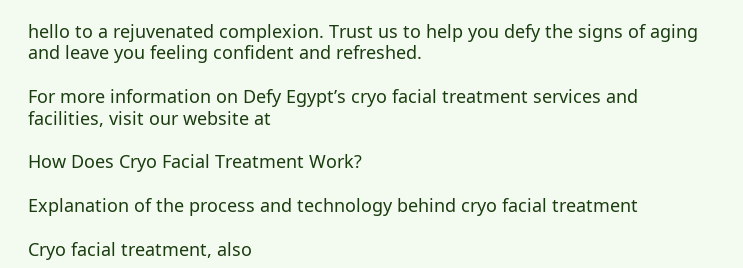hello to a rejuvenated complexion. Trust us to help you defy the signs of aging and leave you feeling confident and refreshed.

For more information on Defy Egypt’s cryo facial treatment services and facilities, visit our website at

How Does Cryo Facial Treatment Work?

Explanation of the process and technology behind cryo facial treatment

Cryo facial treatment, also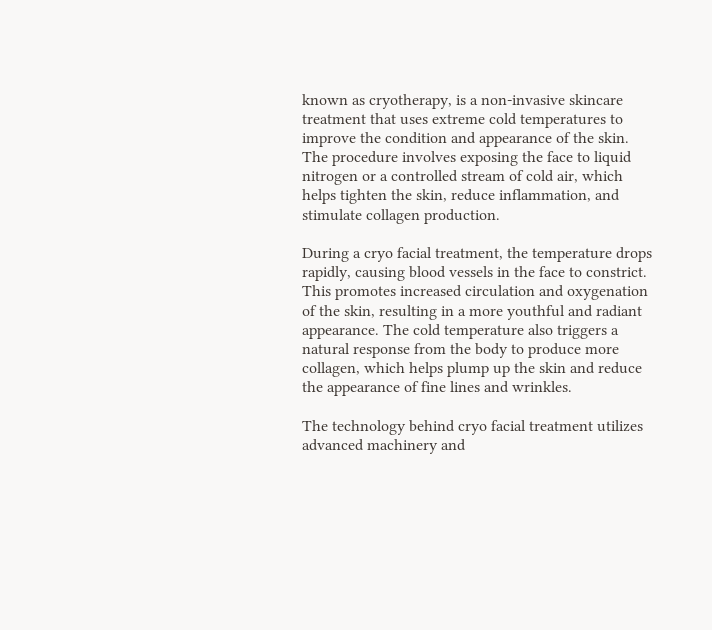known as cryotherapy, is a non-invasive skincare treatment that uses extreme cold temperatures to improve the condition and appearance of the skin. The procedure involves exposing the face to liquid nitrogen or a controlled stream of cold air, which helps tighten the skin, reduce inflammation, and stimulate collagen production.

During a cryo facial treatment, the temperature drops rapidly, causing blood vessels in the face to constrict. This promotes increased circulation and oxygenation of the skin, resulting in a more youthful and radiant appearance. The cold temperature also triggers a natural response from the body to produce more collagen, which helps plump up the skin and reduce the appearance of fine lines and wrinkles.

The technology behind cryo facial treatment utilizes advanced machinery and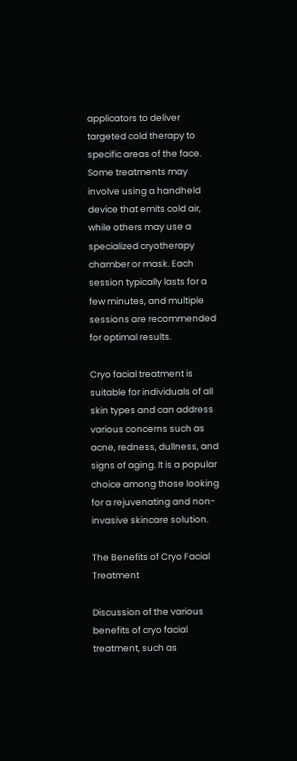applicators to deliver targeted cold therapy to specific areas of the face. Some treatments may involve using a handheld device that emits cold air, while others may use a specialized cryotherapy chamber or mask. Each session typically lasts for a few minutes, and multiple sessions are recommended for optimal results.

Cryo facial treatment is suitable for individuals of all skin types and can address various concerns such as acne, redness, dullness, and signs of aging. It is a popular choice among those looking for a rejuvenating and non-invasive skincare solution.

The Benefits of Cryo Facial Treatment

Discussion of the various benefits of cryo facial treatment, such as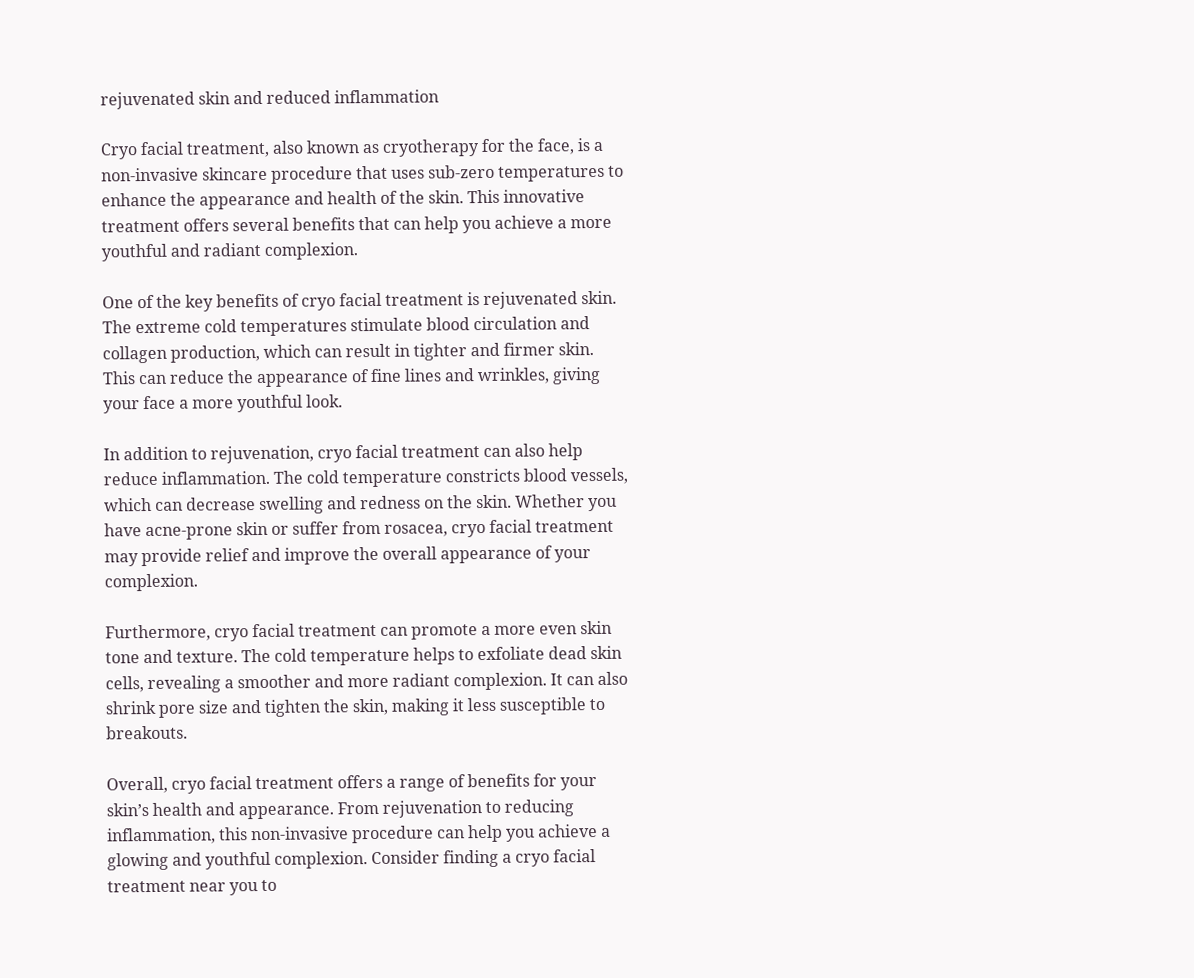rejuvenated skin and reduced inflammation

Cryo facial treatment, also known as cryotherapy for the face, is a non-invasive skincare procedure that uses sub-zero temperatures to enhance the appearance and health of the skin. This innovative treatment offers several benefits that can help you achieve a more youthful and radiant complexion.

One of the key benefits of cryo facial treatment is rejuvenated skin. The extreme cold temperatures stimulate blood circulation and collagen production, which can result in tighter and firmer skin. This can reduce the appearance of fine lines and wrinkles, giving your face a more youthful look.

In addition to rejuvenation, cryo facial treatment can also help reduce inflammation. The cold temperature constricts blood vessels, which can decrease swelling and redness on the skin. Whether you have acne-prone skin or suffer from rosacea, cryo facial treatment may provide relief and improve the overall appearance of your complexion.

Furthermore, cryo facial treatment can promote a more even skin tone and texture. The cold temperature helps to exfoliate dead skin cells, revealing a smoother and more radiant complexion. It can also shrink pore size and tighten the skin, making it less susceptible to breakouts.

Overall, cryo facial treatment offers a range of benefits for your skin’s health and appearance. From rejuvenation to reducing inflammation, this non-invasive procedure can help you achieve a glowing and youthful complexion. Consider finding a cryo facial treatment near you to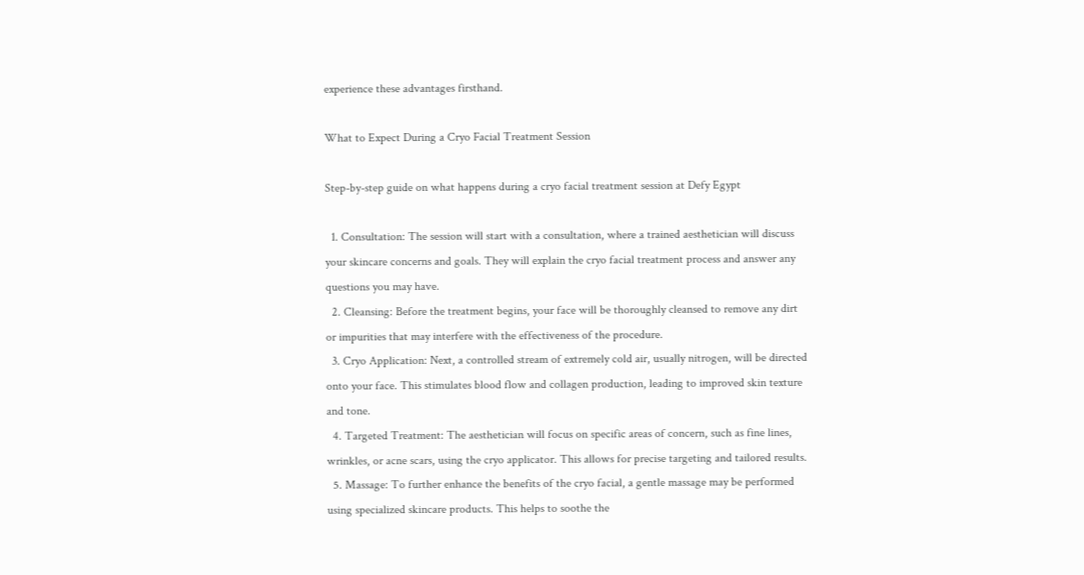experience these advantages firsthand.

What to Expect During a Cryo Facial Treatment Session

Step-by-step guide on what happens during a cryo facial treatment session at Defy Egypt

  1. Consultation: The session will start with a consultation, where a trained aesthetician will discuss your skincare concerns and goals. They will explain the cryo facial treatment process and answer any questions you may have.
  2. Cleansing: Before the treatment begins, your face will be thoroughly cleansed to remove any dirt or impurities that may interfere with the effectiveness of the procedure.
  3. Cryo Application: Next, a controlled stream of extremely cold air, usually nitrogen, will be directed onto your face. This stimulates blood flow and collagen production, leading to improved skin texture and tone.
  4. Targeted Treatment: The aesthetician will focus on specific areas of concern, such as fine lines, wrinkles, or acne scars, using the cryo applicator. This allows for precise targeting and tailored results.
  5. Massage: To further enhance the benefits of the cryo facial, a gentle massage may be performed using specialized skincare products. This helps to soothe the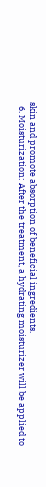skin and promote absorption of beneficial ingredients.
  6. Moisturization: After the treatment, a hydrating moisturizer will be applied to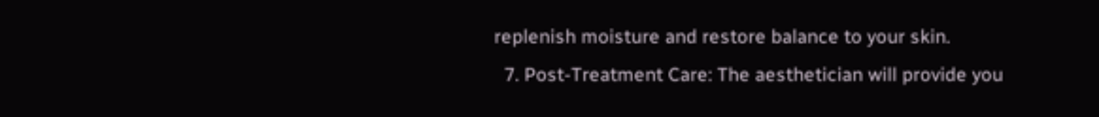replenish moisture and restore balance to your skin.
  7. Post-Treatment Care: The aesthetician will provide you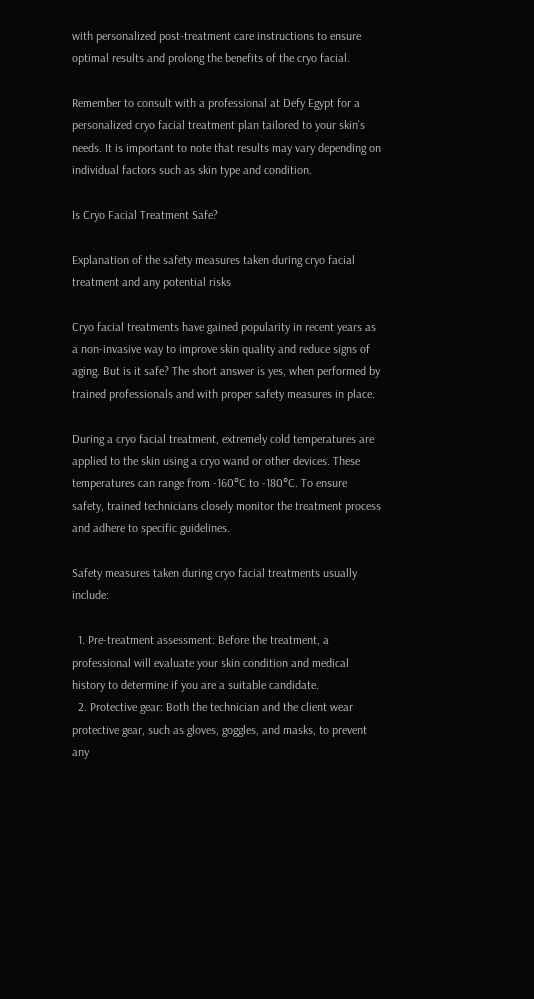with personalized post-treatment care instructions to ensure optimal results and prolong the benefits of the cryo facial.

Remember to consult with a professional at Defy Egypt for a personalized cryo facial treatment plan tailored to your skin’s needs. It is important to note that results may vary depending on individual factors such as skin type and condition.

Is Cryo Facial Treatment Safe?

Explanation of the safety measures taken during cryo facial treatment and any potential risks

Cryo facial treatments have gained popularity in recent years as a non-invasive way to improve skin quality and reduce signs of aging. But is it safe? The short answer is yes, when performed by trained professionals and with proper safety measures in place.

During a cryo facial treatment, extremely cold temperatures are applied to the skin using a cryo wand or other devices. These temperatures can range from -160°C to -180°C. To ensure safety, trained technicians closely monitor the treatment process and adhere to specific guidelines.

Safety measures taken during cryo facial treatments usually include:

  1. Pre-treatment assessment: Before the treatment, a professional will evaluate your skin condition and medical history to determine if you are a suitable candidate.
  2. Protective gear: Both the technician and the client wear protective gear, such as gloves, goggles, and masks, to prevent any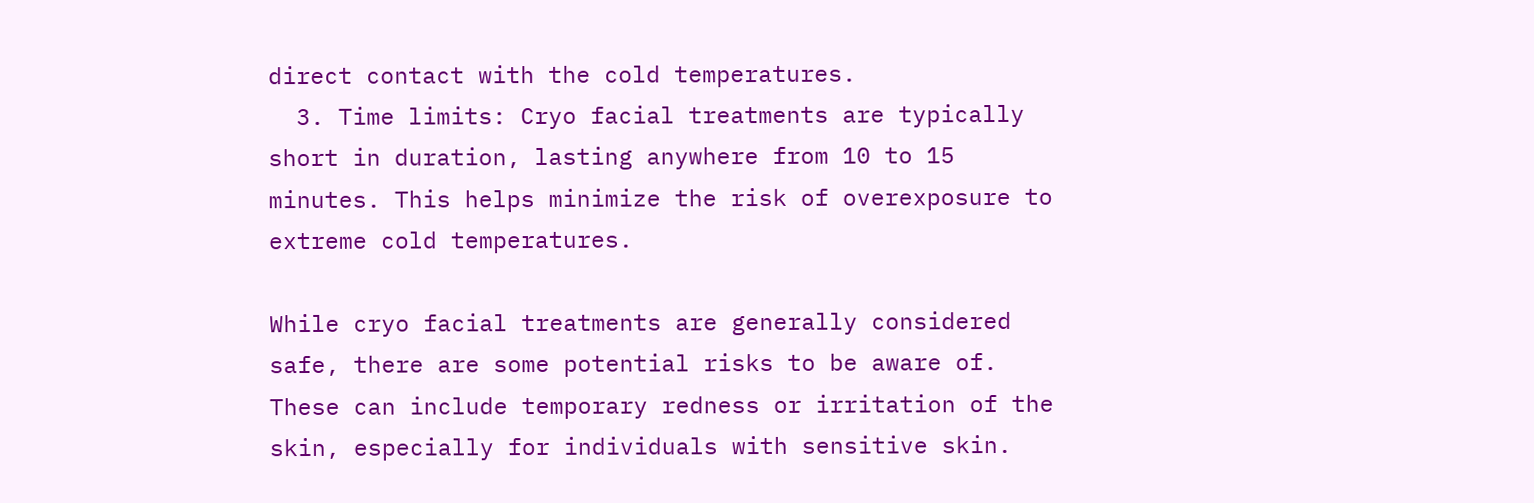direct contact with the cold temperatures.
  3. Time limits: Cryo facial treatments are typically short in duration, lasting anywhere from 10 to 15 minutes. This helps minimize the risk of overexposure to extreme cold temperatures.

While cryo facial treatments are generally considered safe, there are some potential risks to be aware of. These can include temporary redness or irritation of the skin, especially for individuals with sensitive skin.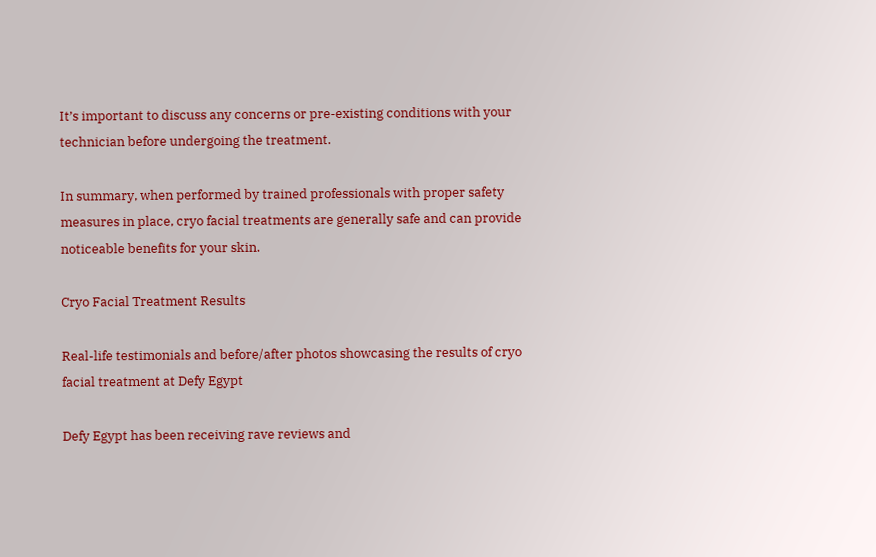It’s important to discuss any concerns or pre-existing conditions with your technician before undergoing the treatment.

In summary, when performed by trained professionals with proper safety measures in place, cryo facial treatments are generally safe and can provide noticeable benefits for your skin.

Cryo Facial Treatment Results

Real-life testimonials and before/after photos showcasing the results of cryo facial treatment at Defy Egypt

Defy Egypt has been receiving rave reviews and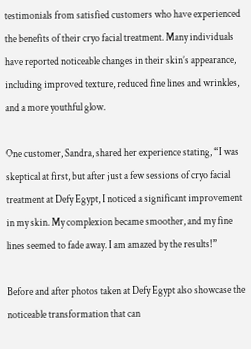testimonials from satisfied customers who have experienced the benefits of their cryo facial treatment. Many individuals have reported noticeable changes in their skin’s appearance, including improved texture, reduced fine lines and wrinkles, and a more youthful glow.

One customer, Sandra, shared her experience stating, “I was skeptical at first, but after just a few sessions of cryo facial treatment at Defy Egypt, I noticed a significant improvement in my skin. My complexion became smoother, and my fine lines seemed to fade away. I am amazed by the results!”

Before and after photos taken at Defy Egypt also showcase the noticeable transformation that can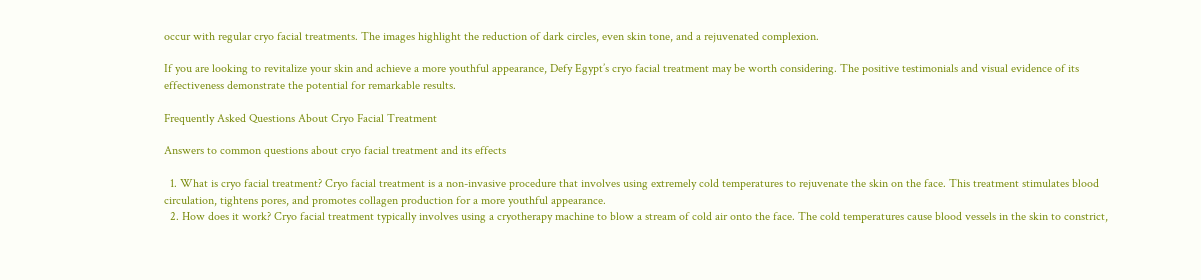occur with regular cryo facial treatments. The images highlight the reduction of dark circles, even skin tone, and a rejuvenated complexion.

If you are looking to revitalize your skin and achieve a more youthful appearance, Defy Egypt’s cryo facial treatment may be worth considering. The positive testimonials and visual evidence of its effectiveness demonstrate the potential for remarkable results.

Frequently Asked Questions About Cryo Facial Treatment

Answers to common questions about cryo facial treatment and its effects

  1. What is cryo facial treatment? Cryo facial treatment is a non-invasive procedure that involves using extremely cold temperatures to rejuvenate the skin on the face. This treatment stimulates blood circulation, tightens pores, and promotes collagen production for a more youthful appearance.
  2. How does it work? Cryo facial treatment typically involves using a cryotherapy machine to blow a stream of cold air onto the face. The cold temperatures cause blood vessels in the skin to constrict,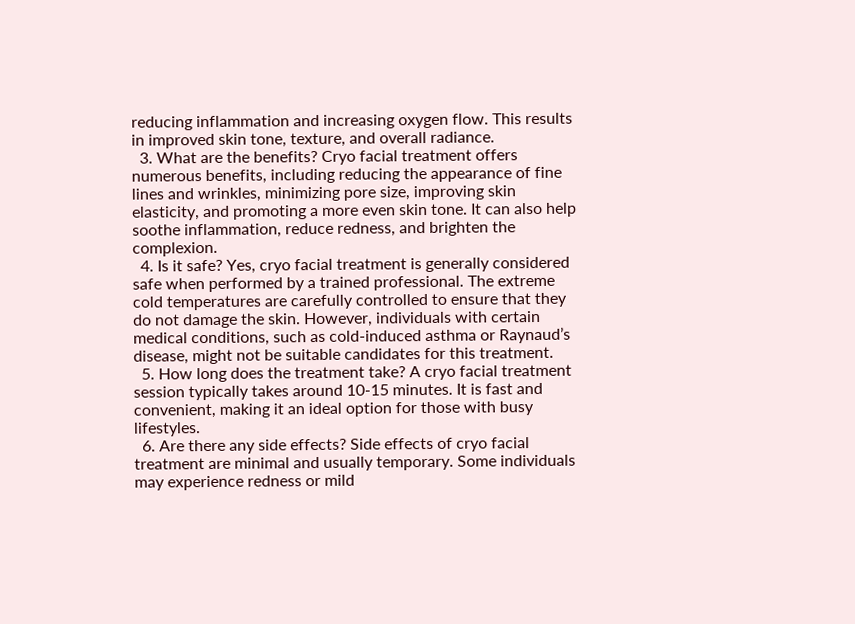reducing inflammation and increasing oxygen flow. This results in improved skin tone, texture, and overall radiance.
  3. What are the benefits? Cryo facial treatment offers numerous benefits, including reducing the appearance of fine lines and wrinkles, minimizing pore size, improving skin elasticity, and promoting a more even skin tone. It can also help soothe inflammation, reduce redness, and brighten the complexion.
  4. Is it safe? Yes, cryo facial treatment is generally considered safe when performed by a trained professional. The extreme cold temperatures are carefully controlled to ensure that they do not damage the skin. However, individuals with certain medical conditions, such as cold-induced asthma or Raynaud’s disease, might not be suitable candidates for this treatment.
  5. How long does the treatment take? A cryo facial treatment session typically takes around 10-15 minutes. It is fast and convenient, making it an ideal option for those with busy lifestyles.
  6. Are there any side effects? Side effects of cryo facial treatment are minimal and usually temporary. Some individuals may experience redness or mild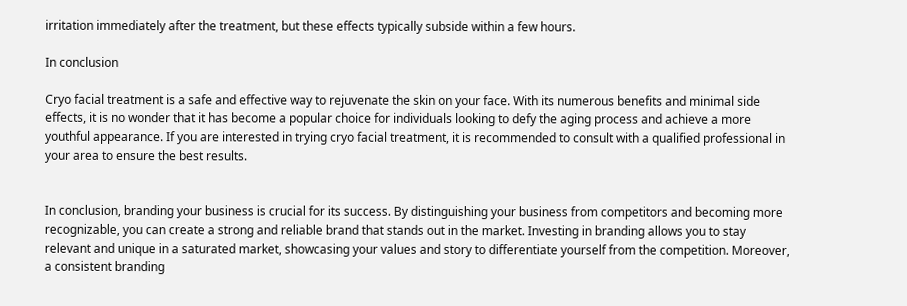irritation immediately after the treatment, but these effects typically subside within a few hours.

In conclusion

Cryo facial treatment is a safe and effective way to rejuvenate the skin on your face. With its numerous benefits and minimal side effects, it is no wonder that it has become a popular choice for individuals looking to defy the aging process and achieve a more youthful appearance. If you are interested in trying cryo facial treatment, it is recommended to consult with a qualified professional in your area to ensure the best results.


In conclusion, branding your business is crucial for its success. By distinguishing your business from competitors and becoming more recognizable, you can create a strong and reliable brand that stands out in the market. Investing in branding allows you to stay relevant and unique in a saturated market, showcasing your values and story to differentiate yourself from the competition. Moreover, a consistent branding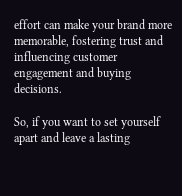effort can make your brand more memorable, fostering trust and influencing customer engagement and buying decisions.

So, if you want to set yourself apart and leave a lasting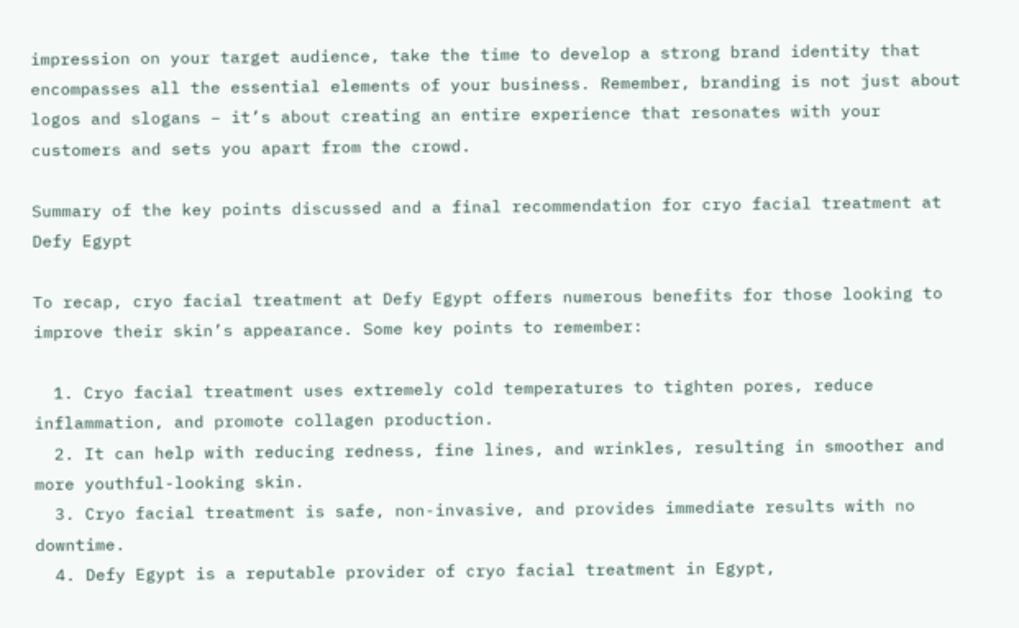impression on your target audience, take the time to develop a strong brand identity that encompasses all the essential elements of your business. Remember, branding is not just about logos and slogans – it’s about creating an entire experience that resonates with your customers and sets you apart from the crowd.

Summary of the key points discussed and a final recommendation for cryo facial treatment at Defy Egypt

To recap, cryo facial treatment at Defy Egypt offers numerous benefits for those looking to improve their skin’s appearance. Some key points to remember:

  1. Cryo facial treatment uses extremely cold temperatures to tighten pores, reduce inflammation, and promote collagen production.
  2. It can help with reducing redness, fine lines, and wrinkles, resulting in smoother and more youthful-looking skin.
  3. Cryo facial treatment is safe, non-invasive, and provides immediate results with no downtime.
  4. Defy Egypt is a reputable provider of cryo facial treatment in Egypt,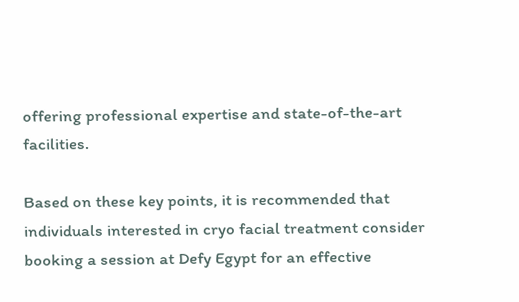offering professional expertise and state-of-the-art facilities.

Based on these key points, it is recommended that individuals interested in cryo facial treatment consider booking a session at Defy Egypt for an effective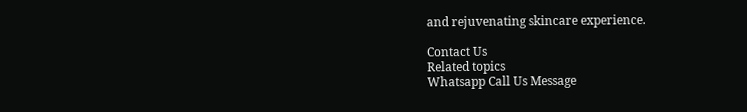and rejuvenating skincare experience.

Contact Us
Related topics
Whatsapp Call Us Message